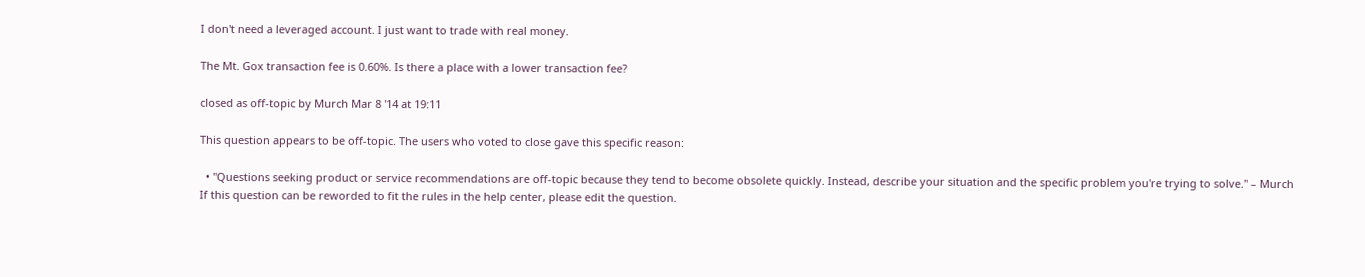I don't need a leveraged account. I just want to trade with real money.

The Mt. Gox transaction fee is 0.60%. Is there a place with a lower transaction fee?

closed as off-topic by Murch Mar 8 '14 at 19:11

This question appears to be off-topic. The users who voted to close gave this specific reason:

  • "Questions seeking product or service recommendations are off-topic because they tend to become obsolete quickly. Instead, describe your situation and the specific problem you're trying to solve." – Murch
If this question can be reworded to fit the rules in the help center, please edit the question.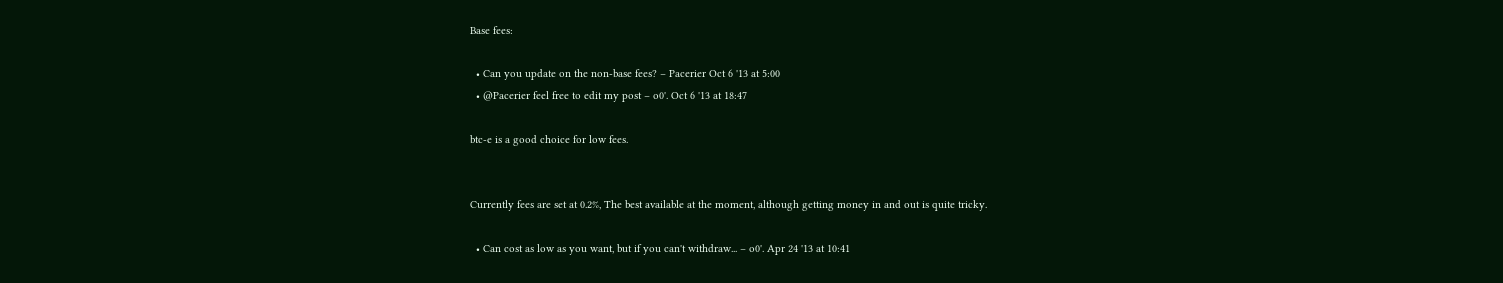Base fees:

  • Can you update on the non-base fees? – Pacerier Oct 6 '13 at 5:00
  • @Pacerier feel free to edit my post – o0'. Oct 6 '13 at 18:47

btc-e is a good choice for low fees.


Currently fees are set at 0.2%, The best available at the moment, although getting money in and out is quite tricky.

  • Can cost as low as you want, but if you can't withdraw... – o0'. Apr 24 '13 at 10:41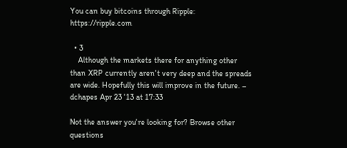You can buy bitcoins through Ripple: https://ripple.com

  • 3
    Although the markets there for anything other than XRP currently aren't very deep and the spreads are wide. Hopefully this will improve in the future. – dchapes Apr 23 '13 at 17:33

Not the answer you're looking for? Browse other questions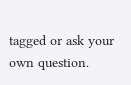tagged or ask your own question.